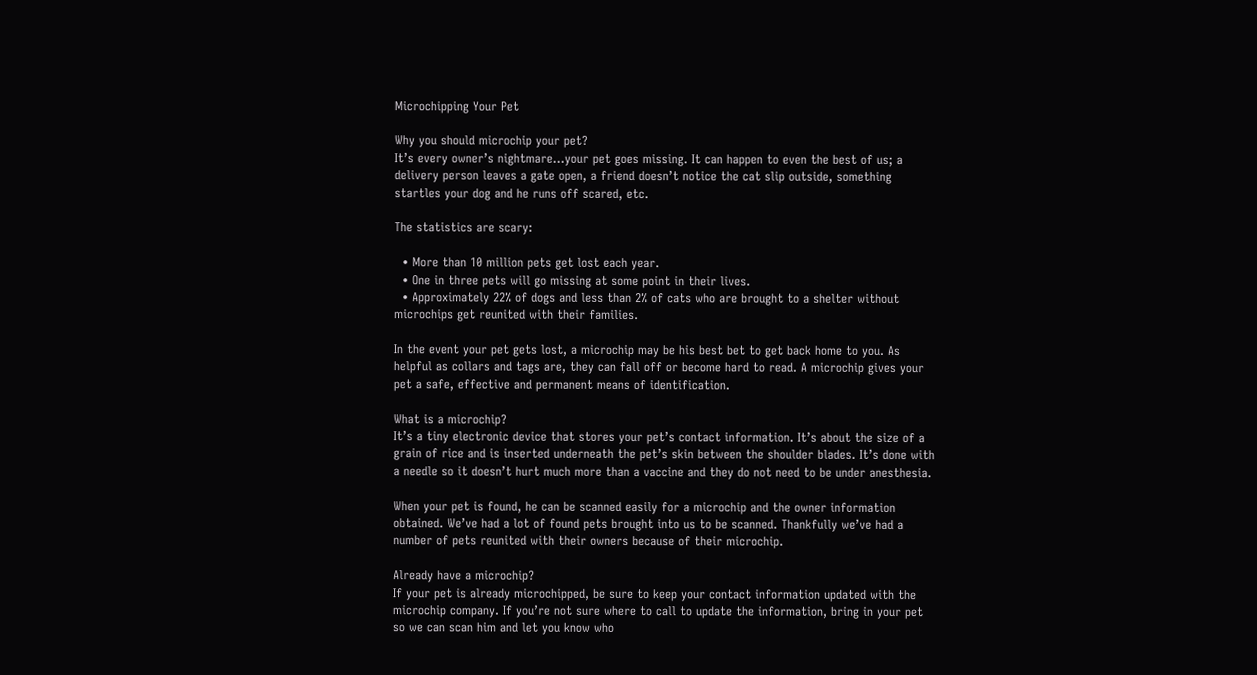Microchipping Your Pet

Why you should microchip your pet?
It’s every owner’s nightmare…your pet goes missing. It can happen to even the best of us; a delivery person leaves a gate open, a friend doesn’t notice the cat slip outside, something startles your dog and he runs off scared, etc.

The statistics are scary:

  • More than 10 million pets get lost each year.
  • One in three pets will go missing at some point in their lives.
  • Approximately 22% of dogs and less than 2% of cats who are brought to a shelter without microchips get reunited with their families.

In the event your pet gets lost, a microchip may be his best bet to get back home to you. As helpful as collars and tags are, they can fall off or become hard to read. A microchip gives your pet a safe, effective and permanent means of identification.

What is a microchip?
It’s a tiny electronic device that stores your pet’s contact information. It’s about the size of a grain of rice and is inserted underneath the pet’s skin between the shoulder blades. It’s done with a needle so it doesn’t hurt much more than a vaccine and they do not need to be under anesthesia.

When your pet is found, he can be scanned easily for a microchip and the owner information obtained. We’ve had a lot of found pets brought into us to be scanned. Thankfully we’ve had a number of pets reunited with their owners because of their microchip.

Already have a microchip?
If your pet is already microchipped, be sure to keep your contact information updated with the microchip company. If you’re not sure where to call to update the information, bring in your pet so we can scan him and let you know who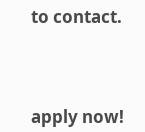to contact.




apply now!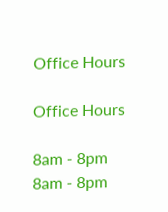Office Hours

Office Hours

8am - 8pm
8am - 8pm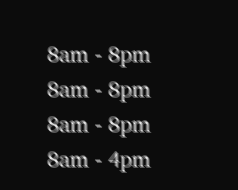8am - 8pm
8am - 8pm
8am - 8pm
8am - 4pm